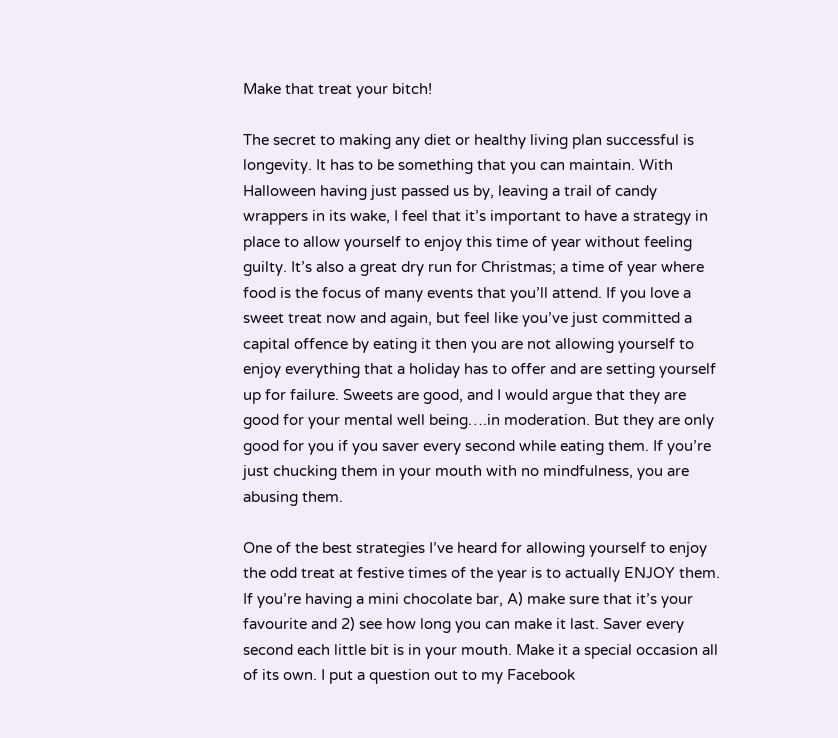Make that treat your bitch!

The secret to making any diet or healthy living plan successful is longevity. It has to be something that you can maintain. With Halloween having just passed us by, leaving a trail of candy wrappers in its wake, I feel that it’s important to have a strategy in place to allow yourself to enjoy this time of year without feeling guilty. It’s also a great dry run for Christmas; a time of year where food is the focus of many events that you’ll attend. If you love a sweet treat now and again, but feel like you’ve just committed a capital offence by eating it then you are not allowing yourself to enjoy everything that a holiday has to offer and are setting yourself up for failure. Sweets are good, and I would argue that they are good for your mental well being….in moderation. But they are only good for you if you saver every second while eating them. If you’re just chucking them in your mouth with no mindfulness, you are abusing them.

One of the best strategies I’ve heard for allowing yourself to enjoy the odd treat at festive times of the year is to actually ENJOY them. If you’re having a mini chocolate bar, A) make sure that it’s your favourite and 2) see how long you can make it last. Saver every second each little bit is in your mouth. Make it a special occasion all of its own. I put a question out to my Facebook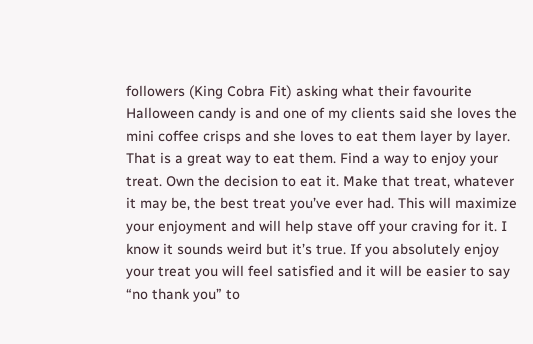followers (King Cobra Fit) asking what their favourite Halloween candy is and one of my clients said she loves the mini coffee crisps and she loves to eat them layer by layer. That is a great way to eat them. Find a way to enjoy your treat. Own the decision to eat it. Make that treat, whatever it may be, the best treat you’ve ever had. This will maximize your enjoyment and will help stave off your craving for it. I know it sounds weird but it’s true. If you absolutely enjoy your treat you will feel satisfied and it will be easier to say “no thank you” to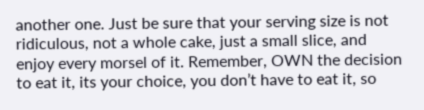another one. Just be sure that your serving size is not ridiculous, not a whole cake, just a small slice, and enjoy every morsel of it. Remember, OWN the decision to eat it, its your choice, you don’t have to eat it, so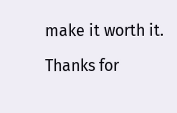make it worth it.

Thanks for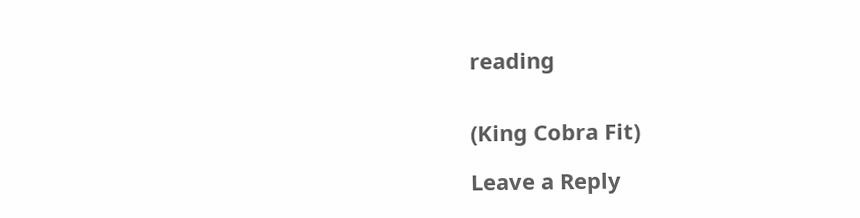reading


(King Cobra Fit)

Leave a Reply